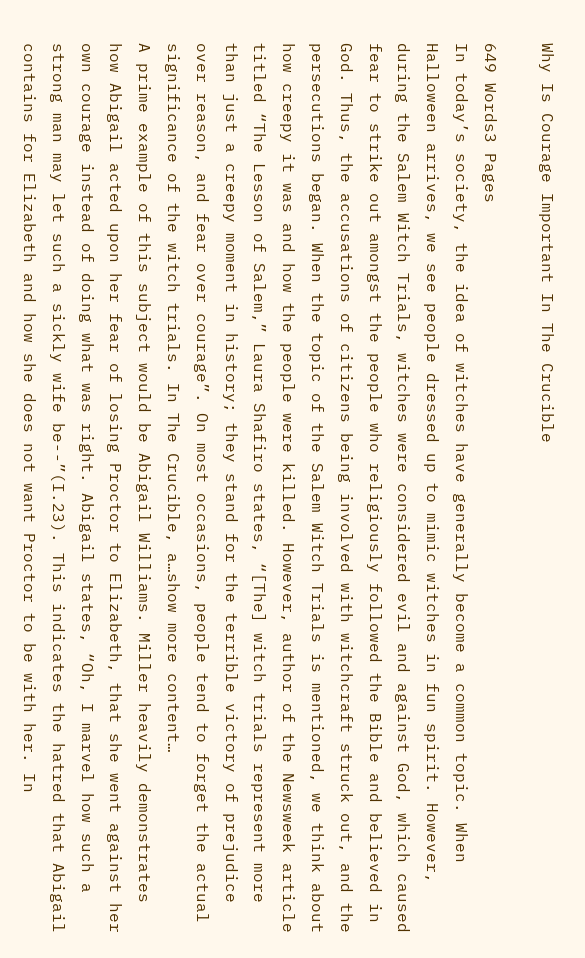Why Is Courage Important In The Crucible

649 Words3 Pages
In today’s society, the idea of witches have generally become a common topic. When Halloween arrives, we see people dressed up to mimic witches in fun spirit. However, during the Salem Witch Trials, witches were considered evil and against God, which caused fear to strike out amongst the people who religiously followed the Bible and believed in God. Thus, the accusations of citizens being involved with witchcraft struck out, and the persecutions began. When the topic of the Salem Witch Trials is mentioned, we think about how creepy it was and how the people were killed. However, author of the Newsweek article titled “The Lesson of Salem,” Laura Shafiro states, “[The] witch trials represent more than just a creepy moment in history; they stand for the terrible victory of prejudice over reason, and fear over courage”. On most occasions, people tend to forget the actual significance of the witch trials. In The Crucible, a…show more content…
A prime example of this subject would be Abigail Williams. Miller heavily demonstrates how Abigail acted upon her fear of losing Proctor to Elizabeth, that she went against her own courage instead of doing what was right. Abigail states, “Oh, I marvel how such a strong man may let such a sickly wife be--”(I.23). This indicates the hatred that Abigail contains for Elizabeth and how she does not want Proctor to be with her. In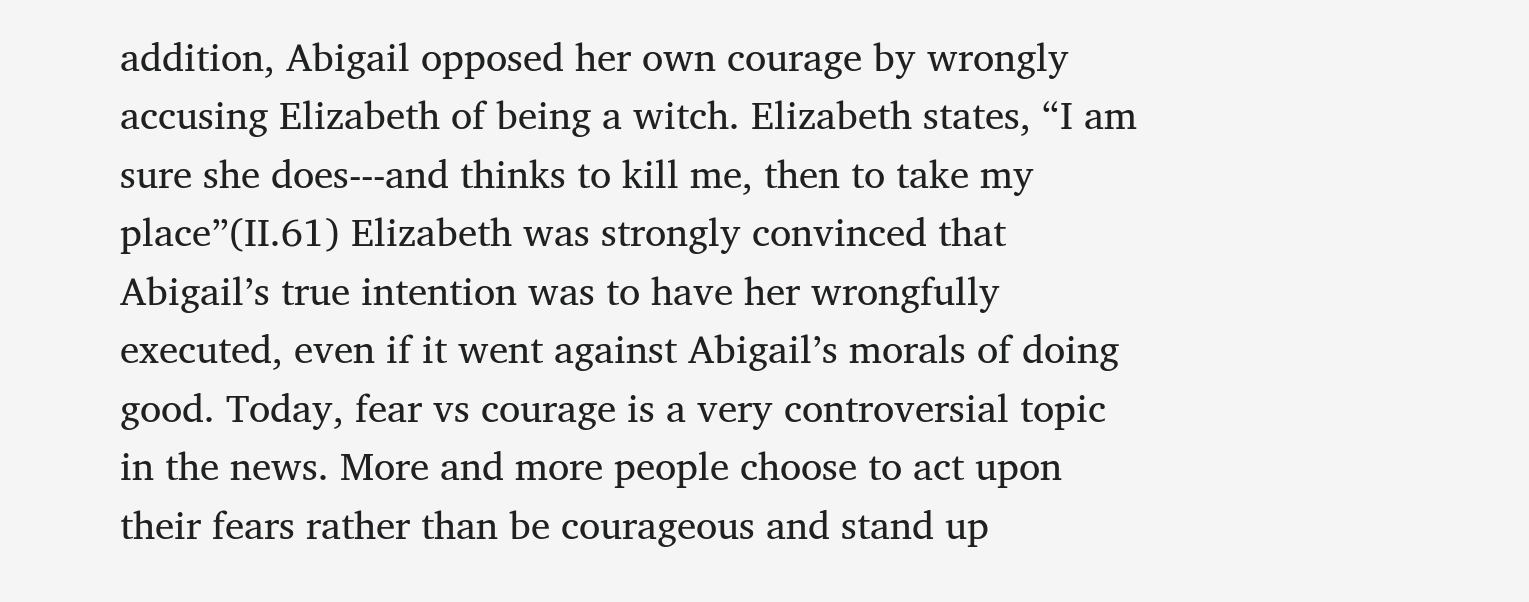addition, Abigail opposed her own courage by wrongly accusing Elizabeth of being a witch. Elizabeth states, “I am sure she does---and thinks to kill me, then to take my place”(II.61) Elizabeth was strongly convinced that Abigail’s true intention was to have her wrongfully executed, even if it went against Abigail’s morals of doing good. Today, fear vs courage is a very controversial topic in the news. More and more people choose to act upon their fears rather than be courageous and stand up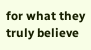for what they truly believe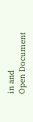in and
Open Document